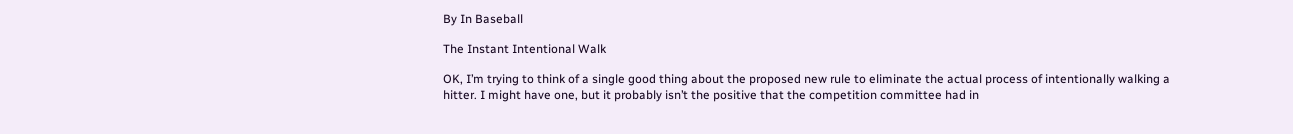By In Baseball

The Instant Intentional Walk

OK, I’m trying to think of a single good thing about the proposed new rule to eliminate the actual process of intentionally walking a hitter. I might have one, but it probably isn’t the positive that the competition committee had in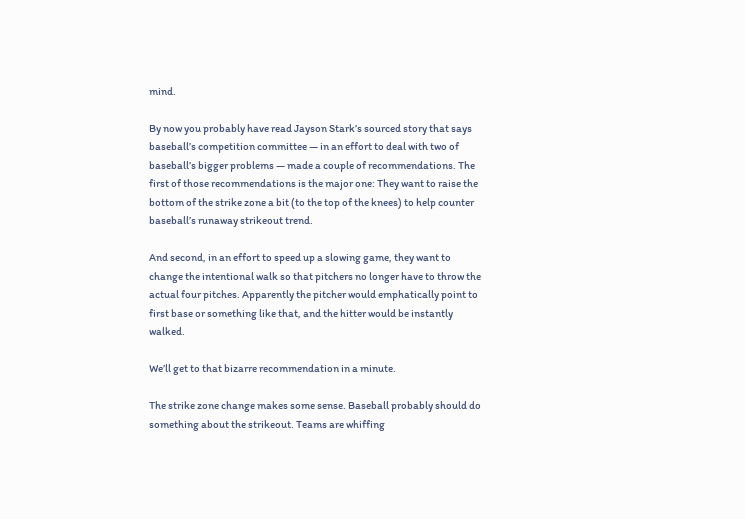mind.

By now you probably have read Jayson Stark’s sourced story that says baseball’s competition committee — in an effort to deal with two of baseball’s bigger problems — made a couple of recommendations. The first of those recommendations is the major one: They want to raise the bottom of the strike zone a bit (to the top of the knees) to help counter baseball’s runaway strikeout trend.

And second, in an effort to speed up a slowing game, they want to change the intentional walk so that pitchers no longer have to throw the actual four pitches. Apparently the pitcher would emphatically point to first base or something like that, and the hitter would be instantly walked.

We’ll get to that bizarre recommendation in a minute.

The strike zone change makes some sense. Baseball probably should do something about the strikeout. Teams are whiffing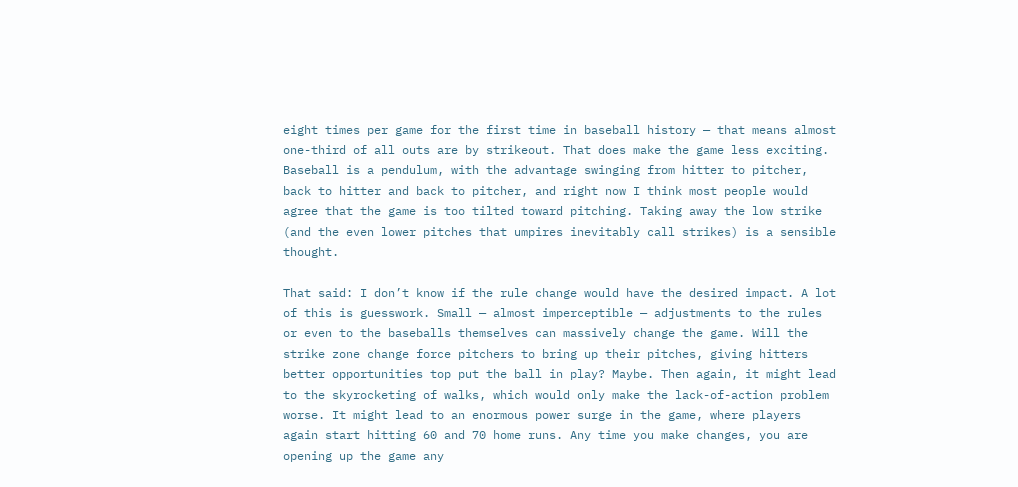eight times per game for the first time in baseball history — that means almost one-third of all outs are by strikeout. That does make the game less exciting. Baseball is a pendulum, with the advantage swinging from hitter to pitcher, back to hitter and back to pitcher, and right now I think most people would agree that the game is too tilted toward pitching. Taking away the low strike (and the even lower pitches that umpires inevitably call strikes) is a sensible thought.

That said: I don’t know if the rule change would have the desired impact. A lot of this is guesswork. Small — almost imperceptible — adjustments to the rules or even to the baseballs themselves can massively change the game. Will the strike zone change force pitchers to bring up their pitches, giving hitters better opportunities top put the ball in play? Maybe. Then again, it might lead to the skyrocketing of walks, which would only make the lack-of-action problem worse. It might lead to an enormous power surge in the game, where players again start hitting 60 and 70 home runs. Any time you make changes, you are opening up the game any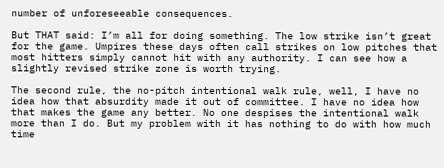number of unforeseeable consequences.

But THAT said: I’m all for doing something. The low strike isn’t great for the game. Umpires these days often call strikes on low pitches that most hitters simply cannot hit with any authority. I can see how a slightly revised strike zone is worth trying.

The second rule, the no-pitch intentional walk rule, well, I have no idea how that absurdity made it out of committee. I have no idea how that makes the game any better. No one despises the intentional walk more than I do. But my problem with it has nothing to do with how much time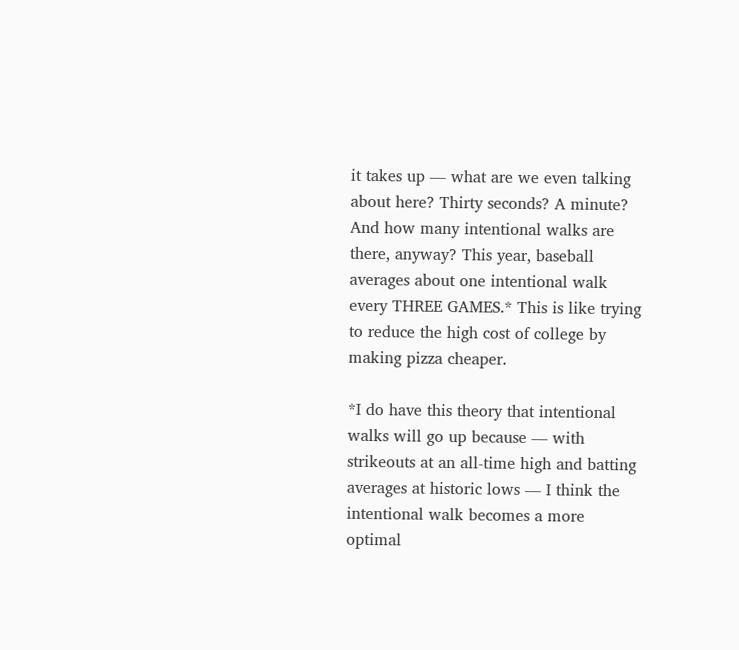it takes up — what are we even talking about here? Thirty seconds? A minute? And how many intentional walks are there, anyway? This year, baseball averages about one intentional walk every THREE GAMES.* This is like trying to reduce the high cost of college by making pizza cheaper.

*I do have this theory that intentional walks will go up because — with strikeouts at an all-time high and batting averages at historic lows — I think the intentional walk becomes a more optimal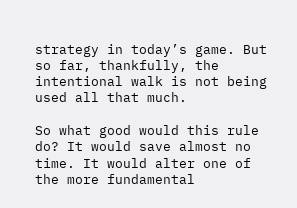strategy in today’s game. But so far, thankfully, the intentional walk is not being used all that much.

So what good would this rule do? It would save almost no time. It would alter one of the more fundamental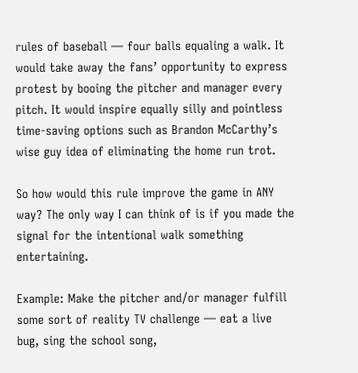rules of baseball — four balls equaling a walk. It would take away the fans’ opportunity to express protest by booing the pitcher and manager every pitch. It would inspire equally silly and pointless time-saving options such as Brandon McCarthy’s wise guy idea of eliminating the home run trot.

So how would this rule improve the game in ANY way? The only way I can think of is if you made the signal for the intentional walk something entertaining.

Example: Make the pitcher and/or manager fulfill some sort of reality TV challenge — eat a live bug, sing the school song,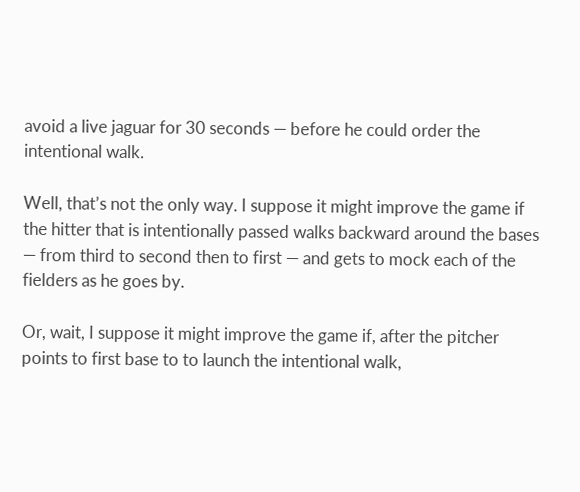avoid a live jaguar for 30 seconds — before he could order the intentional walk.

Well, that’s not the only way. I suppose it might improve the game if the hitter that is intentionally passed walks backward around the bases — from third to second then to first — and gets to mock each of the fielders as he goes by.

Or, wait, I suppose it might improve the game if, after the pitcher points to first base to to launch the intentional walk,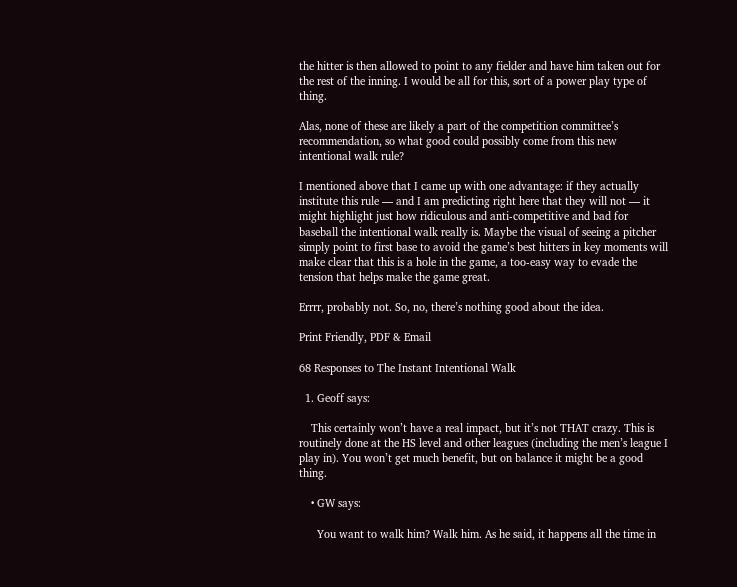the hitter is then allowed to point to any fielder and have him taken out for the rest of the inning. I would be all for this, sort of a power play type of thing.

Alas, none of these are likely a part of the competition committee’s recommendation, so what good could possibly come from this new intentional walk rule?

I mentioned above that I came up with one advantage: if they actually institute this rule — and I am predicting right here that they will not — it might highlight just how ridiculous and anti-competitive and bad for baseball the intentional walk really is. Maybe the visual of seeing a pitcher simply point to first base to avoid the game’s best hitters in key moments will make clear that this is a hole in the game, a too-easy way to evade the tension that helps make the game great.

Errrr, probably not. So, no, there’s nothing good about the idea.

Print Friendly, PDF & Email

68 Responses to The Instant Intentional Walk

  1. Geoff says:

    This certainly won’t have a real impact, but it’s not THAT crazy. This is routinely done at the HS level and other leagues (including the men’s league I play in). You won’t get much benefit, but on balance it might be a good thing.

    • GW says:

      You want to walk him? Walk him. As he said, it happens all the time in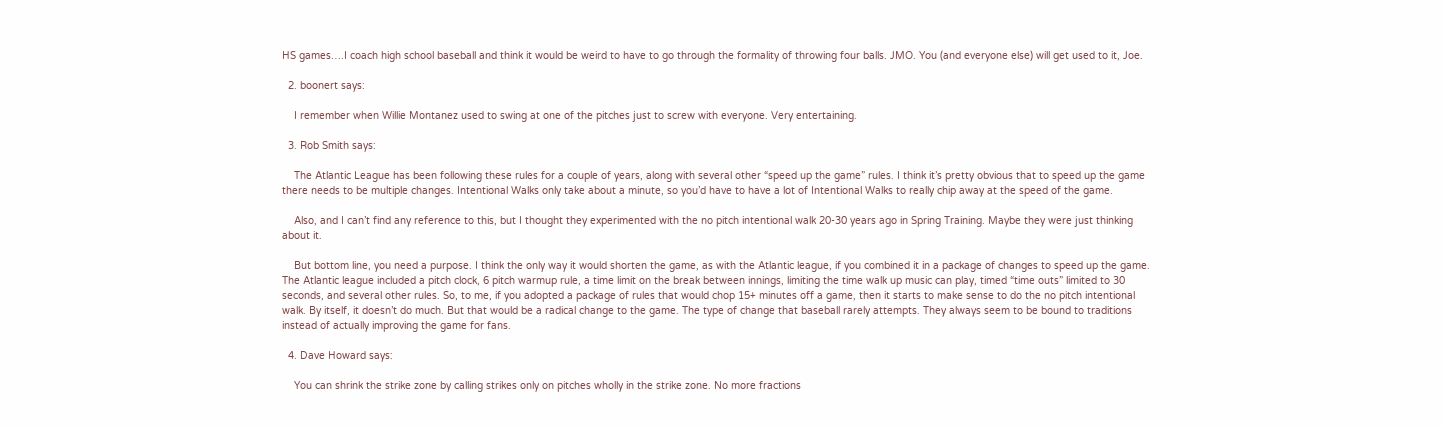HS games….I coach high school baseball and think it would be weird to have to go through the formality of throwing four balls. JMO. You (and everyone else) will get used to it, Joe.

  2. boonert says:

    I remember when Willie Montanez used to swing at one of the pitches just to screw with everyone. Very entertaining.

  3. Rob Smith says:

    The Atlantic League has been following these rules for a couple of years, along with several other “speed up the game” rules. I think it’s pretty obvious that to speed up the game there needs to be multiple changes. Intentional Walks only take about a minute, so you’d have to have a lot of Intentional Walks to really chip away at the speed of the game.

    Also, and I can’t find any reference to this, but I thought they experimented with the no pitch intentional walk 20-30 years ago in Spring Training. Maybe they were just thinking about it.

    But bottom line, you need a purpose. I think the only way it would shorten the game, as with the Atlantic league, if you combined it in a package of changes to speed up the game. The Atlantic league included a pitch clock, 6 pitch warmup rule, a time limit on the break between innings, limiting the time walk up music can play, timed “time outs” limited to 30 seconds, and several other rules. So, to me, if you adopted a package of rules that would chop 15+ minutes off a game, then it starts to make sense to do the no pitch intentional walk. By itself, it doesn’t do much. But that would be a radical change to the game. The type of change that baseball rarely attempts. They always seem to be bound to traditions instead of actually improving the game for fans.

  4. Dave Howard says:

    You can shrink the strike zone by calling strikes only on pitches wholly in the strike zone. No more fractions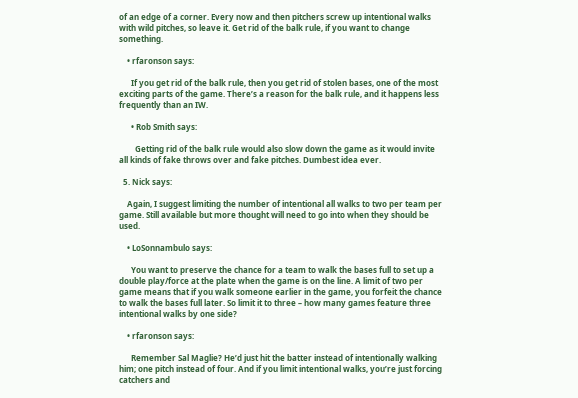of an edge of a corner. Every now and then pitchers screw up intentional walks with wild pitches, so leave it. Get rid of the balk rule, if you want to change something.

    • rfaronson says:

      If you get rid of the balk rule, then you get rid of stolen bases, one of the most exciting parts of the game. There’s a reason for the balk rule, and it happens less frequently than an IW.

      • Rob Smith says:

        Getting rid of the balk rule would also slow down the game as it would invite all kinds of fake throws over and fake pitches. Dumbest idea ever.

  5. Nick says:

    Again, I suggest limiting the number of intentional all walks to two per team per game. Still available but more thought will need to go into when they should be used.

    • LoSonnambulo says:

      You want to preserve the chance for a team to walk the bases full to set up a double play/force at the plate when the game is on the line. A limit of two per game means that if you walk someone earlier in the game, you forfeit the chance to walk the bases full later. So limit it to three – how many games feature three intentional walks by one side?

    • rfaronson says:

      Remember Sal Maglie? He’d just hit the batter instead of intentionally walking him; one pitch instead of four. And if you limit intentional walks, you’re just forcing catchers and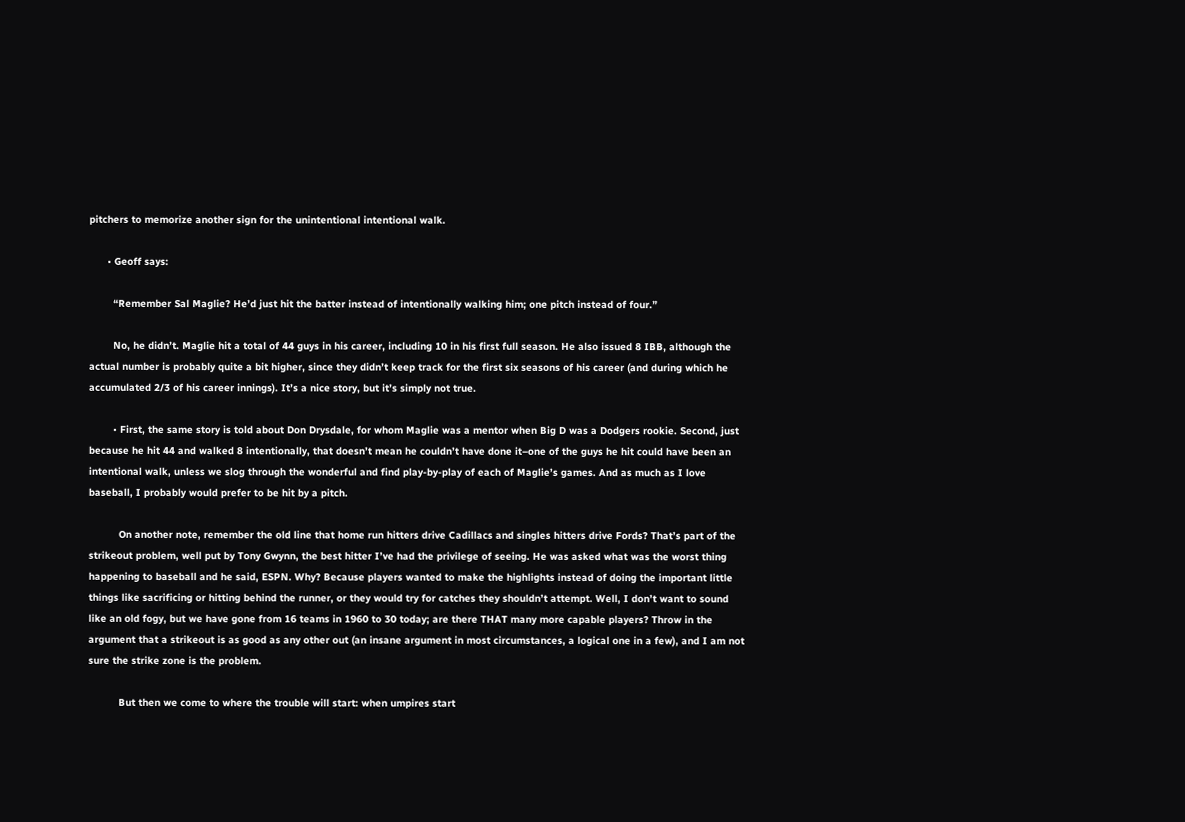pitchers to memorize another sign for the unintentional intentional walk.

      • Geoff says:

        “Remember Sal Maglie? He’d just hit the batter instead of intentionally walking him; one pitch instead of four.”

        No, he didn’t. Maglie hit a total of 44 guys in his career, including 10 in his first full season. He also issued 8 IBB, although the actual number is probably quite a bit higher, since they didn’t keep track for the first six seasons of his career (and during which he accumulated 2/3 of his career innings). It’s a nice story, but it’s simply not true.

        • First, the same story is told about Don Drysdale, for whom Maglie was a mentor when Big D was a Dodgers rookie. Second, just because he hit 44 and walked 8 intentionally, that doesn’t mean he couldn’t have done it–one of the guys he hit could have been an intentional walk, unless we slog through the wonderful and find play-by-play of each of Maglie’s games. And as much as I love baseball, I probably would prefer to be hit by a pitch.

          On another note, remember the old line that home run hitters drive Cadillacs and singles hitters drive Fords? That’s part of the strikeout problem, well put by Tony Gwynn, the best hitter I’ve had the privilege of seeing. He was asked what was the worst thing happening to baseball and he said, ESPN. Why? Because players wanted to make the highlights instead of doing the important little things like sacrificing or hitting behind the runner, or they would try for catches they shouldn’t attempt. Well, I don’t want to sound like an old fogy, but we have gone from 16 teams in 1960 to 30 today; are there THAT many more capable players? Throw in the argument that a strikeout is as good as any other out (an insane argument in most circumstances, a logical one in a few), and I am not sure the strike zone is the problem.

          But then we come to where the trouble will start: when umpires start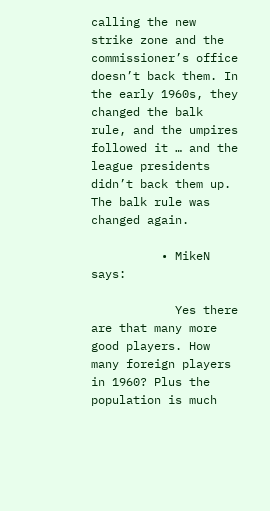calling the new strike zone and the commissioner’s office doesn’t back them. In the early 1960s, they changed the balk rule, and the umpires followed it … and the league presidents didn’t back them up. The balk rule was changed again.

          • MikeN says:

            Yes there are that many more good players. How many foreign players in 1960? Plus the population is much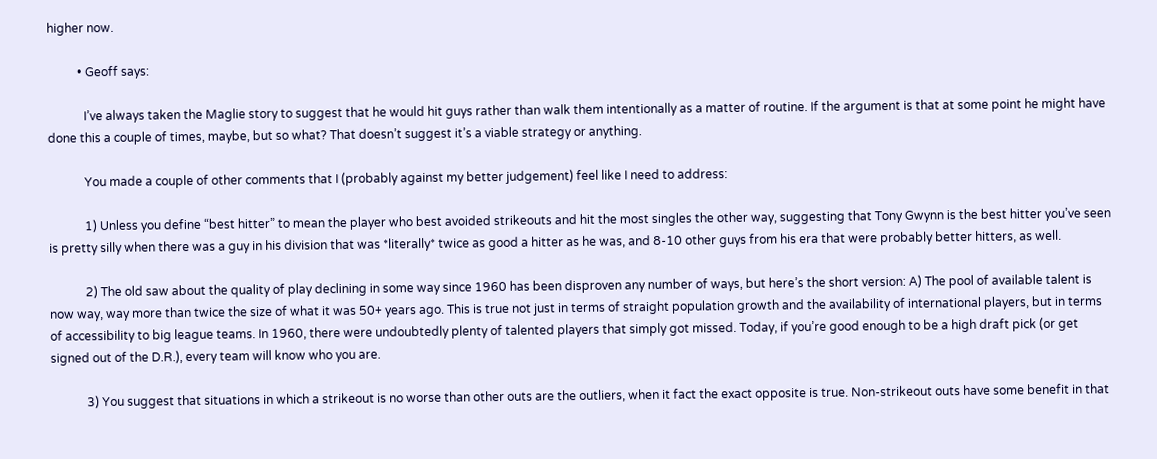higher now.

          • Geoff says:

            I’ve always taken the Maglie story to suggest that he would hit guys rather than walk them intentionally as a matter of routine. If the argument is that at some point he might have done this a couple of times, maybe, but so what? That doesn’t suggest it’s a viable strategy or anything.

            You made a couple of other comments that I (probably against my better judgement) feel like I need to address:

            1) Unless you define “best hitter” to mean the player who best avoided strikeouts and hit the most singles the other way, suggesting that Tony Gwynn is the best hitter you’ve seen is pretty silly when there was a guy in his division that was *literally* twice as good a hitter as he was, and 8-10 other guys from his era that were probably better hitters, as well.

            2) The old saw about the quality of play declining in some way since 1960 has been disproven any number of ways, but here’s the short version: A) The pool of available talent is now way, way more than twice the size of what it was 50+ years ago. This is true not just in terms of straight population growth and the availability of international players, but in terms of accessibility to big league teams. In 1960, there were undoubtedly plenty of talented players that simply got missed. Today, if you’re good enough to be a high draft pick (or get signed out of the D.R.), every team will know who you are.

            3) You suggest that situations in which a strikeout is no worse than other outs are the outliers, when it fact the exact opposite is true. Non-strikeout outs have some benefit in that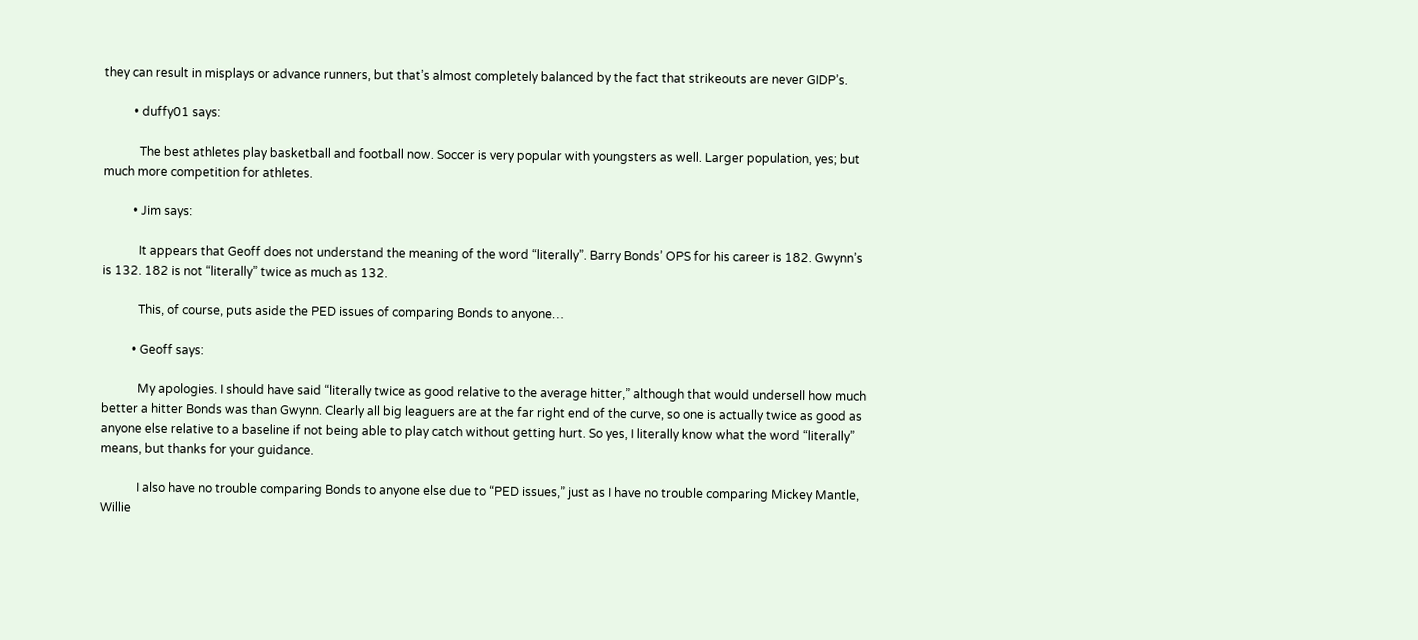they can result in misplays or advance runners, but that’s almost completely balanced by the fact that strikeouts are never GIDP’s.

          • duffy01 says:

            The best athletes play basketball and football now. Soccer is very popular with youngsters as well. Larger population, yes; but much more competition for athletes.

          • Jim says:

            It appears that Geoff does not understand the meaning of the word “literally”. Barry Bonds’ OPS for his career is 182. Gwynn’s is 132. 182 is not “literally” twice as much as 132.

            This, of course, puts aside the PED issues of comparing Bonds to anyone…

          • Geoff says:

            My apologies. I should have said “literally twice as good relative to the average hitter,” although that would undersell how much better a hitter Bonds was than Gwynn. Clearly all big leaguers are at the far right end of the curve, so one is actually twice as good as anyone else relative to a baseline if not being able to play catch without getting hurt. So yes, I literally know what the word “literally” means, but thanks for your guidance.

            I also have no trouble comparing Bonds to anyone else due to “PED issues,” just as I have no trouble comparing Mickey Mantle, Willie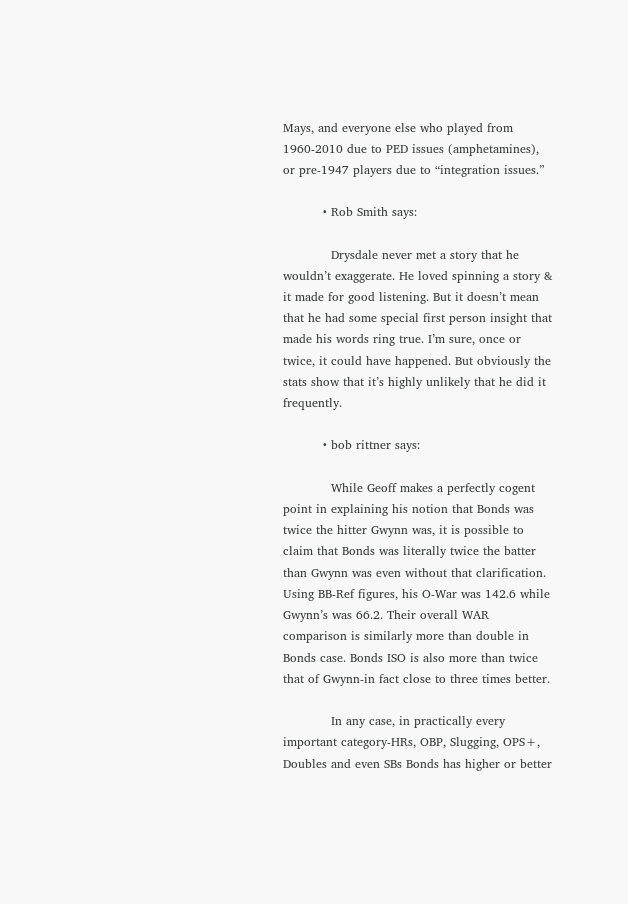Mays, and everyone else who played from 1960-2010 due to PED issues (amphetamines), or pre-1947 players due to “integration issues.”

          • Rob Smith says:

            Drysdale never met a story that he wouldn’t exaggerate. He loved spinning a story & it made for good listening. But it doesn’t mean that he had some special first person insight that made his words ring true. I’m sure, once or twice, it could have happened. But obviously the stats show that it’s highly unlikely that he did it frequently.

          • bob rittner says:

            While Geoff makes a perfectly cogent point in explaining his notion that Bonds was twice the hitter Gwynn was, it is possible to claim that Bonds was literally twice the batter than Gwynn was even without that clarification. Using BB-Ref figures, his O-War was 142.6 while Gwynn’s was 66.2. Their overall WAR comparison is similarly more than double in Bonds case. Bonds ISO is also more than twice that of Gwynn-in fact close to three times better.

            In any case, in practically every important category-HRs, OBP, Slugging, OPS+, Doubles and even SBs Bonds has higher or better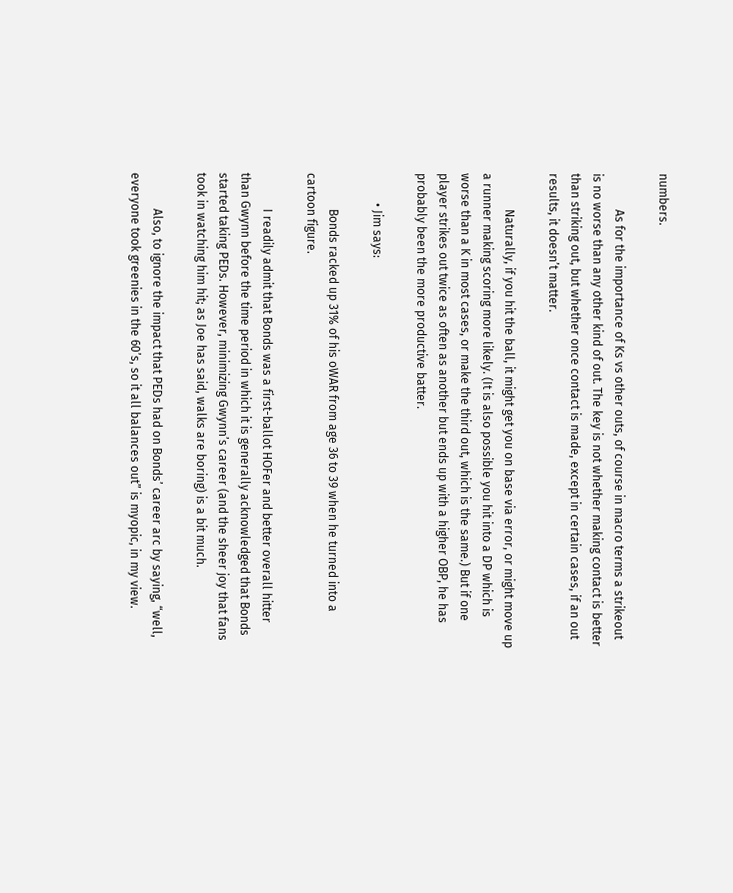numbers.

            As for the importance of Ks vs other outs, of course in macro terms a strikeout is no worse than any other kind of out. The key is not whether making contact is better than striking out, but whether once contact is made, except in certain cases, if an out results, it doesn’t matter.

            Naturally, if you hit the ball, it might get you on base via error, or might move up a runner making scoring more likely. (It is also possible you hit into a DP which is worse than a K in most cases, or make the third out, which is the same.) But if one player strikes out twice as often as another but ends up with a higher OBP, he has probably been the more productive batter.

          • Jim says:

            Bonds racked up 31% of his oWAR from age 36 to 39 when he turned into a cartoon figure.

            I readily admit that Bonds was a first-ballot HOFer and better overall hitter than Gwynn before the time period in which it is generally acknowledged that Bonds started taking PEDs. However, minimizing Gwynn’s career (and the sheer joy that fans took in watching him hit; as Joe has said, walks are boring) is a bit much.

            Also, to ignore the impact that PEDs had on Bonds’ career arc by saying, “well, everyone took greenies in the 60’s, so it all balances out” is myopic, in my view.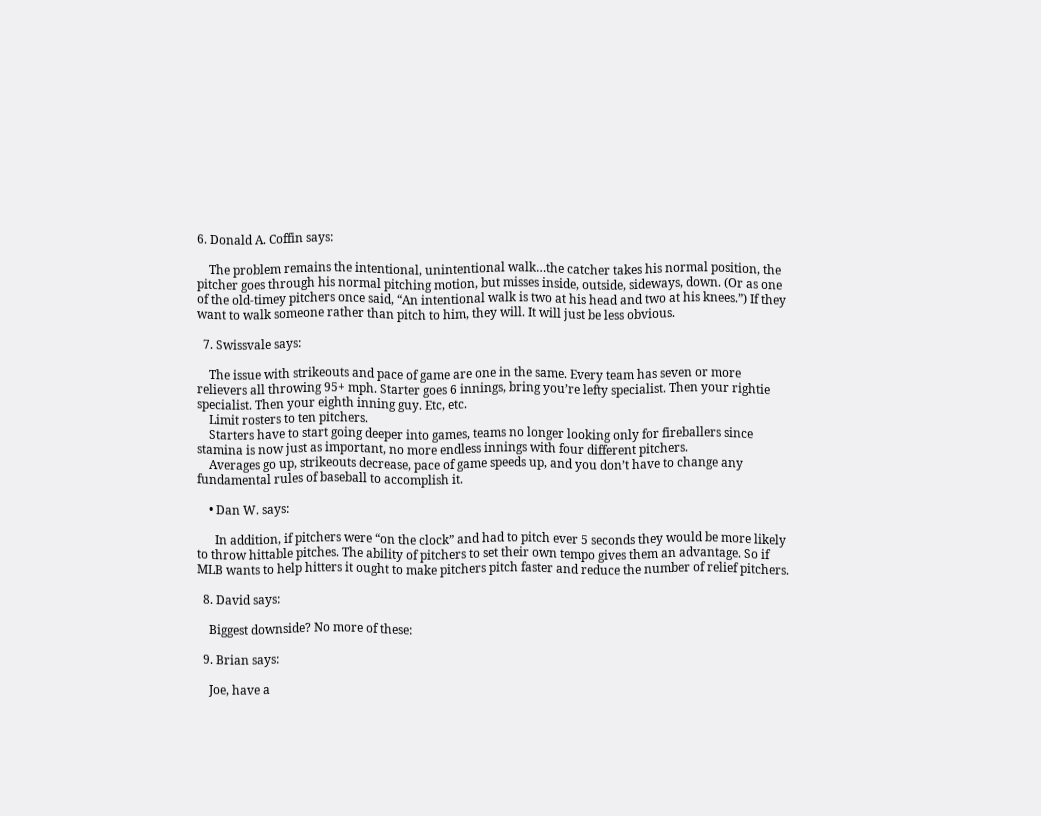6. Donald A. Coffin says:

    The problem remains the intentional, unintentional walk…the catcher takes his normal position, the pitcher goes through his normal pitching motion, but misses inside, outside, sideways, down. (Or as one of the old-timey pitchers once said, “An intentional walk is two at his head and two at his knees.”) If they want to walk someone rather than pitch to him, they will. It will just be less obvious.

  7. Swissvale says:

    The issue with strikeouts and pace of game are one in the same. Every team has seven or more relievers all throwing 95+ mph. Starter goes 6 innings, bring you’re lefty specialist. Then your rightie specialist. Then your eighth inning guy. Etc, etc.
    Limit rosters to ten pitchers.
    Starters have to start going deeper into games, teams no longer looking only for fireballers since stamina is now just as important, no more endless innings with four different pitchers.
    Averages go up, strikeouts decrease, pace of game speeds up, and you don’t have to change any fundamental rules of baseball to accomplish it.

    • Dan W. says:

      In addition, if pitchers were “on the clock” and had to pitch ever 5 seconds they would be more likely to throw hittable pitches. The ability of pitchers to set their own tempo gives them an advantage. So if MLB wants to help hitters it ought to make pitchers pitch faster and reduce the number of relief pitchers.

  8. David says:

    Biggest downside? No more of these:

  9. Brian says:

    Joe, have a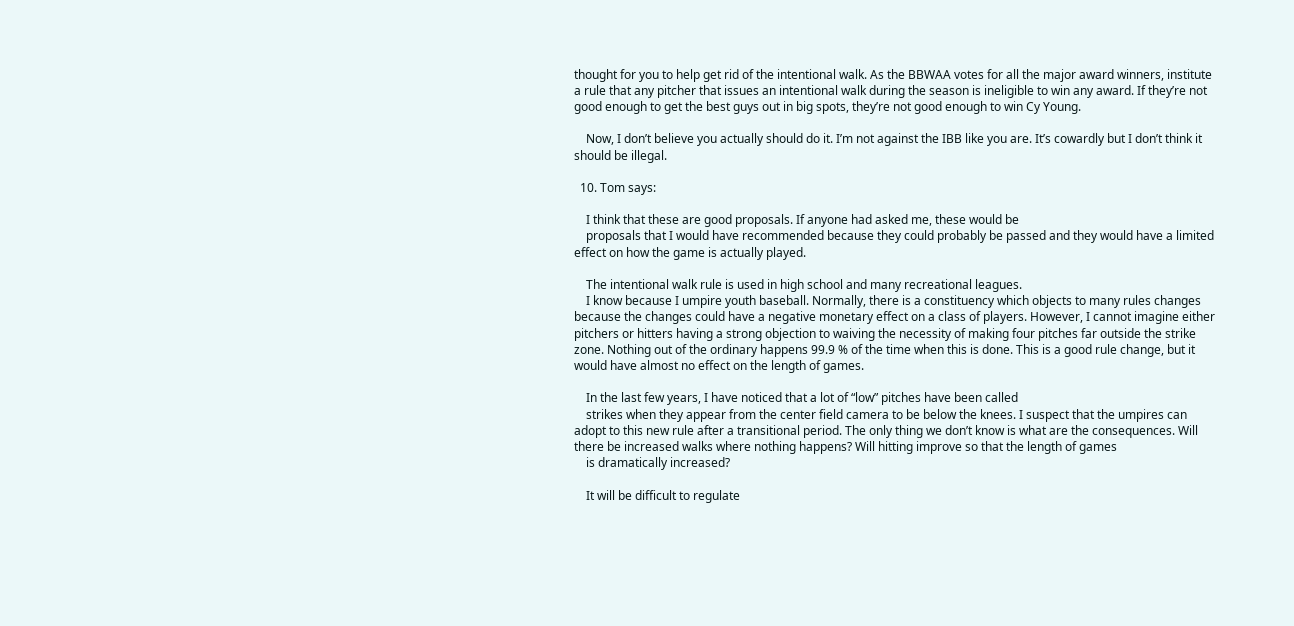thought for you to help get rid of the intentional walk. As the BBWAA votes for all the major award winners, institute a rule that any pitcher that issues an intentional walk during the season is ineligible to win any award. If they’re not good enough to get the best guys out in big spots, they’re not good enough to win Cy Young.

    Now, I don’t believe you actually should do it. I’m not against the IBB like you are. It’s cowardly but I don’t think it should be illegal.

  10. Tom says:

    I think that these are good proposals. If anyone had asked me, these would be
    proposals that I would have recommended because they could probably be passed and they would have a limited effect on how the game is actually played.

    The intentional walk rule is used in high school and many recreational leagues.
    I know because I umpire youth baseball. Normally, there is a constituency which objects to many rules changes because the changes could have a negative monetary effect on a class of players. However, I cannot imagine either pitchers or hitters having a strong objection to waiving the necessity of making four pitches far outside the strike zone. Nothing out of the ordinary happens 99.9 % of the time when this is done. This is a good rule change, but it would have almost no effect on the length of games.

    In the last few years, I have noticed that a lot of “low” pitches have been called
    strikes when they appear from the center field camera to be below the knees. I suspect that the umpires can adopt to this new rule after a transitional period. The only thing we don’t know is what are the consequences. Will there be increased walks where nothing happens? Will hitting improve so that the length of games
    is dramatically increased?

    It will be difficult to regulate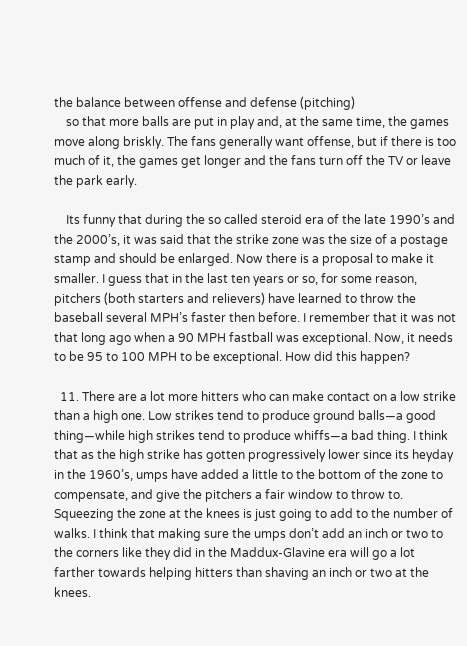the balance between offense and defense (pitching)
    so that more balls are put in play and, at the same time, the games move along briskly. The fans generally want offense, but if there is too much of it, the games get longer and the fans turn off the TV or leave the park early.

    Its funny that during the so called steroid era of the late 1990’s and the 2000’s, it was said that the strike zone was the size of a postage stamp and should be enlarged. Now there is a proposal to make it smaller. I guess that in the last ten years or so, for some reason, pitchers (both starters and relievers) have learned to throw the baseball several MPH’s faster then before. I remember that it was not that long ago when a 90 MPH fastball was exceptional. Now, it needs to be 95 to 100 MPH to be exceptional. How did this happen?

  11. There are a lot more hitters who can make contact on a low strike than a high one. Low strikes tend to produce ground balls—a good thing—while high strikes tend to produce whiffs—a bad thing. I think that as the high strike has gotten progressively lower since its heyday in the 1960’s, umps have added a little to the bottom of the zone to compensate, and give the pitchers a fair window to throw to. Squeezing the zone at the knees is just going to add to the number of walks. I think that making sure the umps don’t add an inch or two to the corners like they did in the Maddux-Glavine era will go a lot farther towards helping hitters than shaving an inch or two at the knees.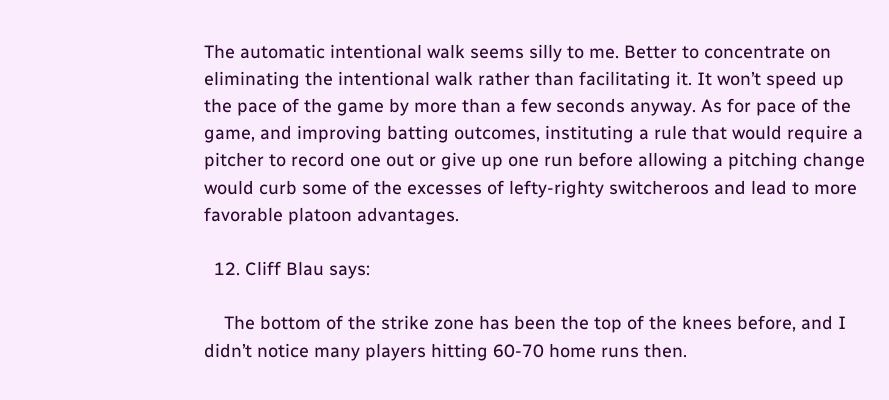The automatic intentional walk seems silly to me. Better to concentrate on eliminating the intentional walk rather than facilitating it. It won’t speed up the pace of the game by more than a few seconds anyway. As for pace of the game, and improving batting outcomes, instituting a rule that would require a pitcher to record one out or give up one run before allowing a pitching change would curb some of the excesses of lefty-righty switcheroos and lead to more favorable platoon advantages.

  12. Cliff Blau says:

    The bottom of the strike zone has been the top of the knees before, and I didn’t notice many players hitting 60-70 home runs then.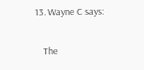13. Wayne C says:

    The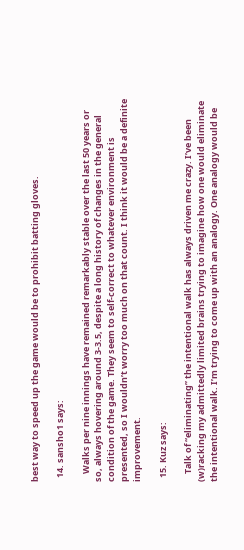best way to speed up the game would be to prohibit batting gloves.

  14. sansho1 says:

    Walks per nine innings have remained remarkably stable over the last 50 years or so, always hovering around 3-3.5, despite a long history of changes in the general condition of the game. They seem to self-correct to whatever environment is presented, so I wouldn’t worry too much on that count. I think it would be a definite improvement.

  15. Kuz says:

    Talk of “eliminating” the intentional walk has always driven me crazy. I’ve been (w)racking my admittedly limited brains trying to imagine how one would eliminate the intentional walk. I’m trying to come up with an analogy. One analogy would be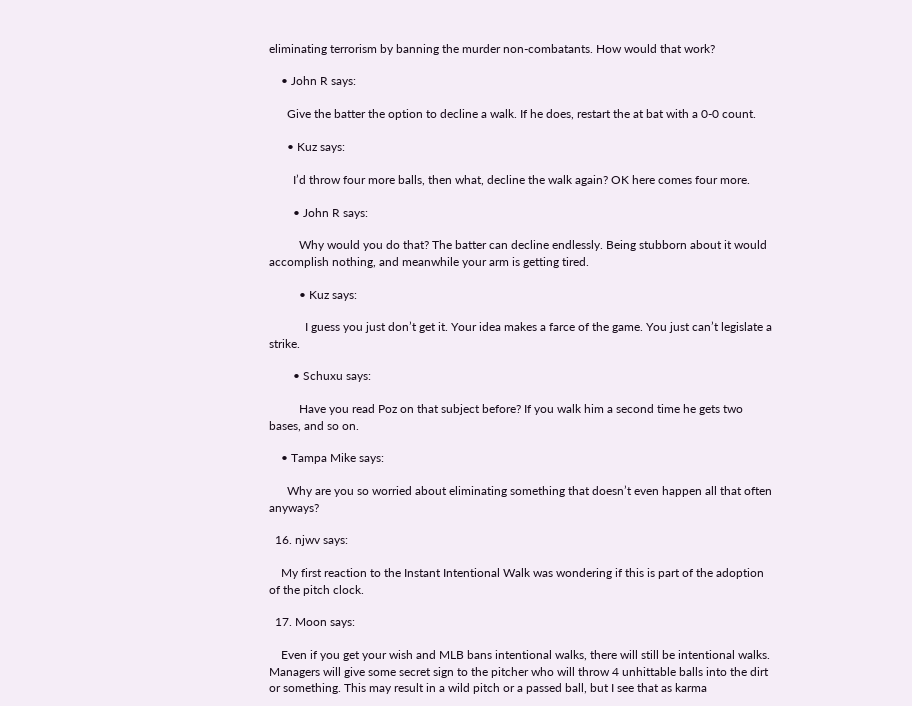eliminating terrorism by banning the murder non-combatants. How would that work?

    • John R says:

      Give the batter the option to decline a walk. If he does, restart the at bat with a 0-0 count.

      • Kuz says:

        I’d throw four more balls, then what, decline the walk again? OK here comes four more.

        • John R says:

          Why would you do that? The batter can decline endlessly. Being stubborn about it would accomplish nothing, and meanwhile your arm is getting tired.

          • Kuz says:

            I guess you just don’t get it. Your idea makes a farce of the game. You just can’t legislate a strike.

        • Schuxu says:

          Have you read Poz on that subject before? If you walk him a second time he gets two bases, and so on.

    • Tampa Mike says:

      Why are you so worried about eliminating something that doesn’t even happen all that often anyways?

  16. njwv says:

    My first reaction to the Instant Intentional Walk was wondering if this is part of the adoption of the pitch clock.

  17. Moon says:

    Even if you get your wish and MLB bans intentional walks, there will still be intentional walks. Managers will give some secret sign to the pitcher who will throw 4 unhittable balls into the dirt or something. This may result in a wild pitch or a passed ball, but I see that as karma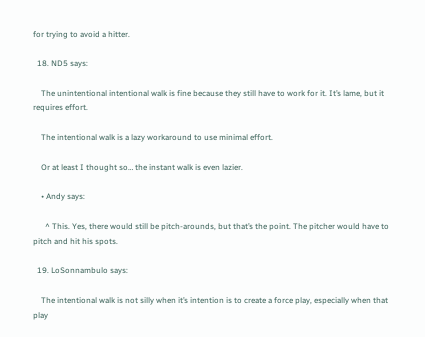for trying to avoid a hitter.

  18. ND5 says:

    The unintentional intentional walk is fine because they still have to work for it. It’s lame, but it requires effort.

    The intentional walk is a lazy workaround to use minimal effort.

    Or at least I thought so… the instant walk is even lazier.

    • Andy says:

      ^ This. Yes, there would still be pitch-arounds, but that’s the point. The pitcher would have to pitch and hit his spots.

  19. LoSonnambulo says:

    The intentional walk is not silly when it’s intention is to create a force play, especially when that play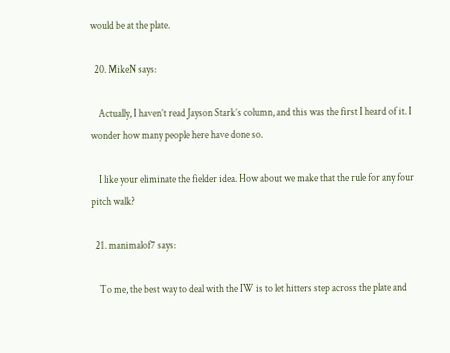would be at the plate.

  20. MikeN says:

    Actually, I haven’t read Jayson Stark’s column, and this was the first I heard of it. I wonder how many people here have done so.

    I like your eliminate the fielder idea. How about we make that the rule for any four pitch walk?

  21. manimalof7 says:

    To me, the best way to deal with the IW is to let hitters step across the plate and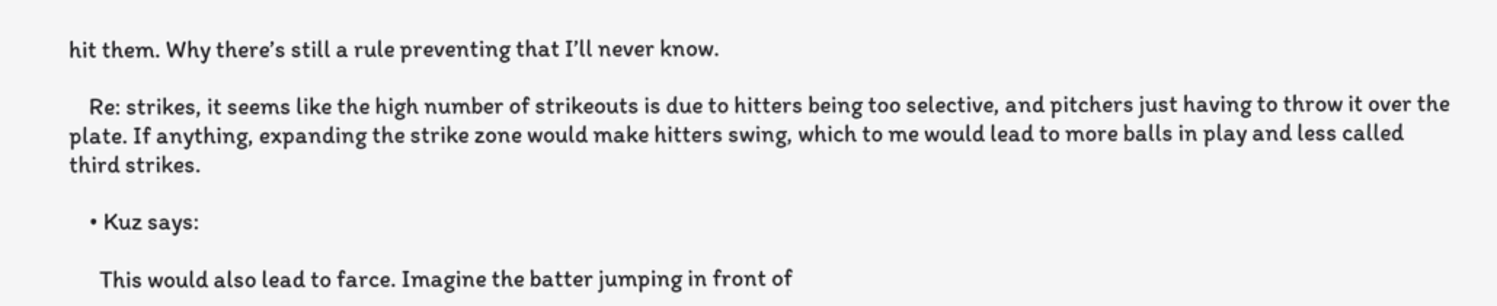hit them. Why there’s still a rule preventing that I’ll never know.

    Re: strikes, it seems like the high number of strikeouts is due to hitters being too selective, and pitchers just having to throw it over the plate. If anything, expanding the strike zone would make hitters swing, which to me would lead to more balls in play and less called third strikes.

    • Kuz says:

      This would also lead to farce. Imagine the batter jumping in front of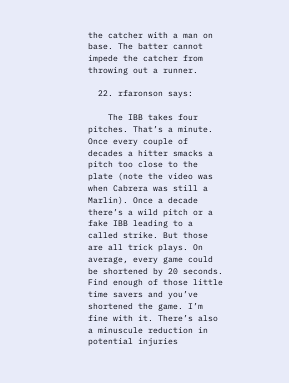the catcher with a man on base. The batter cannot impede the catcher from throwing out a runner.

  22. rfaronson says:

    The IBB takes four pitches. That’s a minute. Once every couple of decades a hitter smacks a pitch too close to the plate (note the video was when Cabrera was still a Marlin). Once a decade there’s a wild pitch or a fake IBB leading to a called strike. But those are all trick plays. On average, every game could be shortened by 20 seconds. Find enough of those little time savers and you’ve shortened the game. I’m fine with it. There’s also a minuscule reduction in potential injuries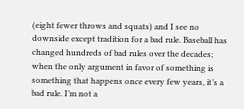(eight fewer throws and squats) and I see no downside except tradition for a bad rule. Baseball has changed hundreds of bad rules over the decades; when the only argument in favor of something is something that happens once every few years, it’s a bad rule. I’m not a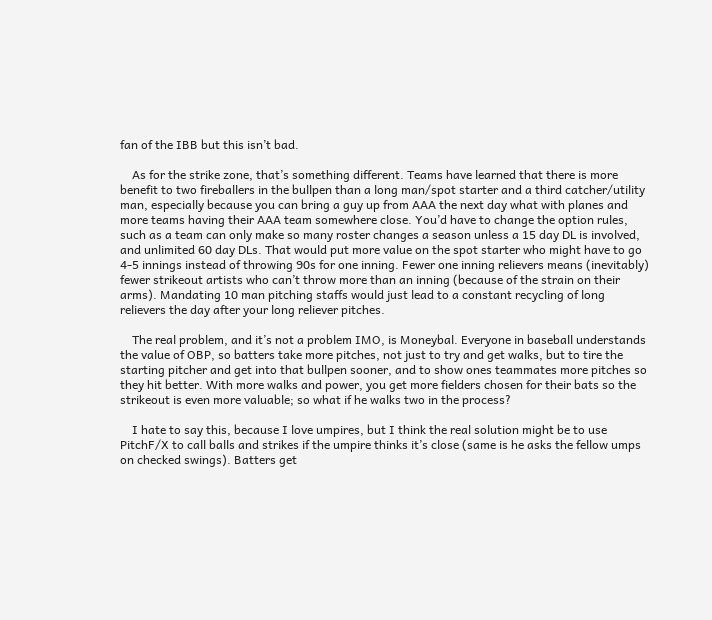fan of the IBB but this isn’t bad.

    As for the strike zone, that’s something different. Teams have learned that there is more benefit to two fireballers in the bullpen than a long man/spot starter and a third catcher/utility man, especially because you can bring a guy up from AAA the next day what with planes and more teams having their AAA team somewhere close. You’d have to change the option rules, such as a team can only make so many roster changes a season unless a 15 day DL is involved, and unlimited 60 day DLs. That would put more value on the spot starter who might have to go 4-5 innings instead of throwing 90s for one inning. Fewer one inning relievers means (inevitably) fewer strikeout artists who can’t throw more than an inning (because of the strain on their arms). Mandating 10 man pitching staffs would just lead to a constant recycling of long relievers the day after your long reliever pitches.

    The real problem, and it’s not a problem IMO, is Moneybal. Everyone in baseball understands the value of OBP, so batters take more pitches, not just to try and get walks, but to tire the starting pitcher and get into that bullpen sooner, and to show ones teammates more pitches so they hit better. With more walks and power, you get more fielders chosen for their bats so the strikeout is even more valuable; so what if he walks two in the process?

    I hate to say this, because I love umpires, but I think the real solution might be to use PitchF/X to call balls and strikes if the umpire thinks it’s close (same is he asks the fellow umps on checked swings). Batters get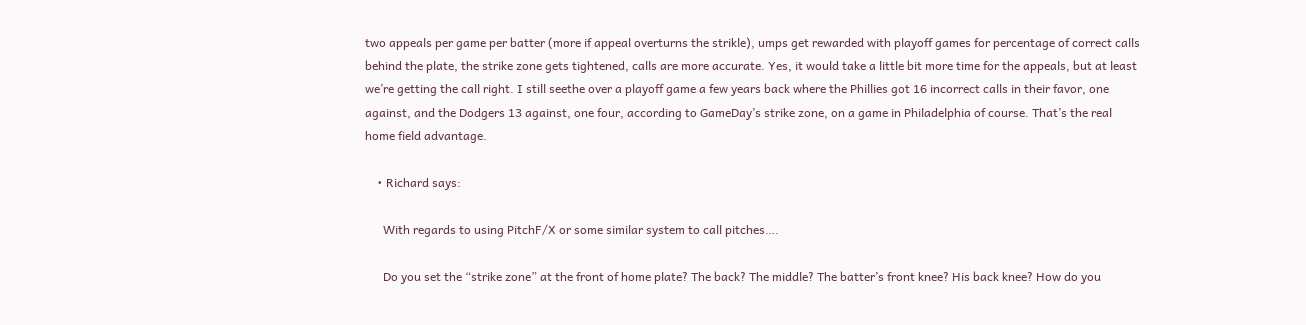two appeals per game per batter (more if appeal overturns the strikle), umps get rewarded with playoff games for percentage of correct calls behind the plate, the strike zone gets tightened, calls are more accurate. Yes, it would take a little bit more time for the appeals, but at least we’re getting the call right. I still seethe over a playoff game a few years back where the Phillies got 16 incorrect calls in their favor, one against, and the Dodgers 13 against, one four, according to GameDay’s strike zone, on a game in Philadelphia of course. That’s the real home field advantage.

    • Richard says:

      With regards to using PitchF/X or some similar system to call pitches….

      Do you set the “strike zone” at the front of home plate? The back? The middle? The batter’s front knee? His back knee? How do you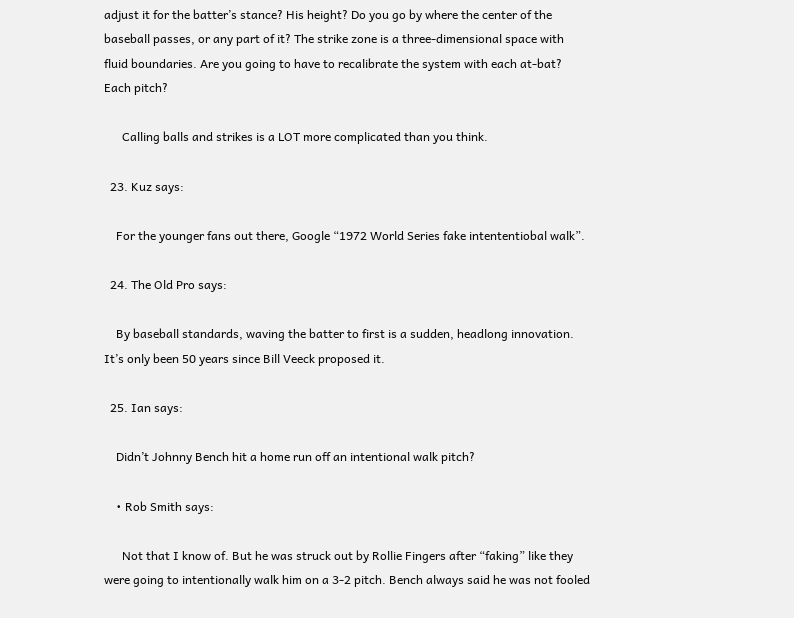adjust it for the batter’s stance? His height? Do you go by where the center of the baseball passes, or any part of it? The strike zone is a three-dimensional space with fluid boundaries. Are you going to have to recalibrate the system with each at-bat? Each pitch?

      Calling balls and strikes is a LOT more complicated than you think.

  23. Kuz says:

    For the younger fans out there, Google “1972 World Series fake intententiobal walk”.

  24. The Old Pro says:

    By baseball standards, waving the batter to first is a sudden, headlong innovation. It’s only been 50 years since Bill Veeck proposed it.

  25. Ian says:

    Didn’t Johnny Bench hit a home run off an intentional walk pitch?

    • Rob Smith says:

      Not that I know of. But he was struck out by Rollie Fingers after “faking” like they were going to intentionally walk him on a 3-2 pitch. Bench always said he was not fooled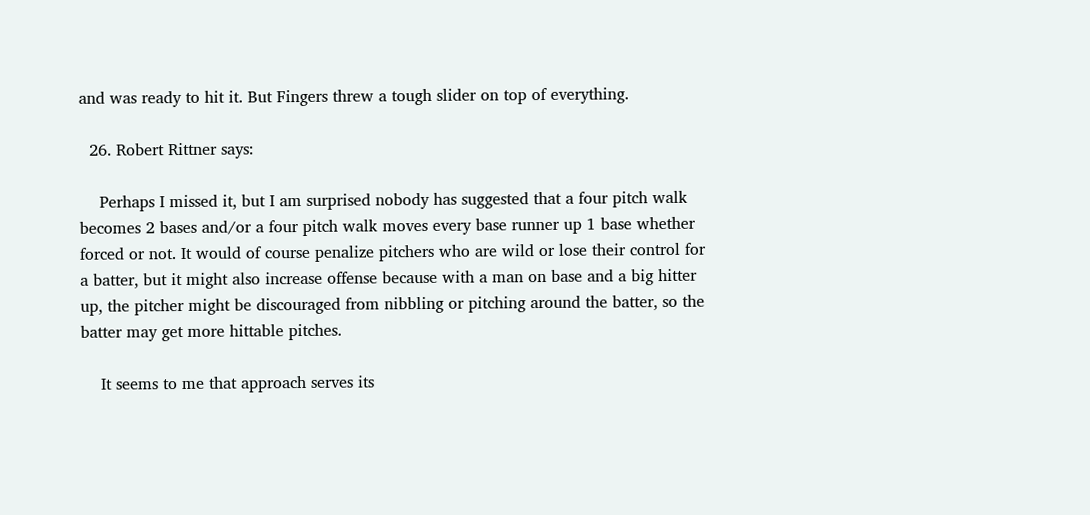and was ready to hit it. But Fingers threw a tough slider on top of everything.

  26. Robert Rittner says:

    Perhaps I missed it, but I am surprised nobody has suggested that a four pitch walk becomes 2 bases and/or a four pitch walk moves every base runner up 1 base whether forced or not. It would of course penalize pitchers who are wild or lose their control for a batter, but it might also increase offense because with a man on base and a big hitter up, the pitcher might be discouraged from nibbling or pitching around the batter, so the batter may get more hittable pitches.

    It seems to me that approach serves its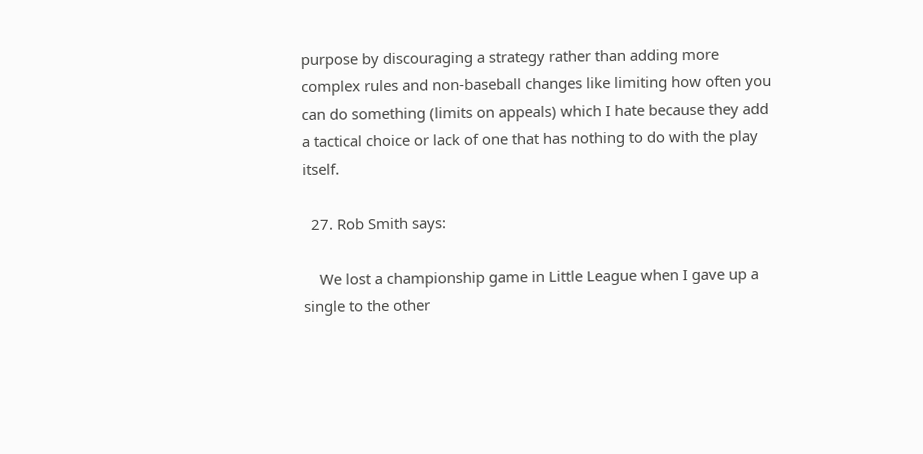purpose by discouraging a strategy rather than adding more complex rules and non-baseball changes like limiting how often you can do something (limits on appeals) which I hate because they add a tactical choice or lack of one that has nothing to do with the play itself.

  27. Rob Smith says:

    We lost a championship game in Little League when I gave up a single to the other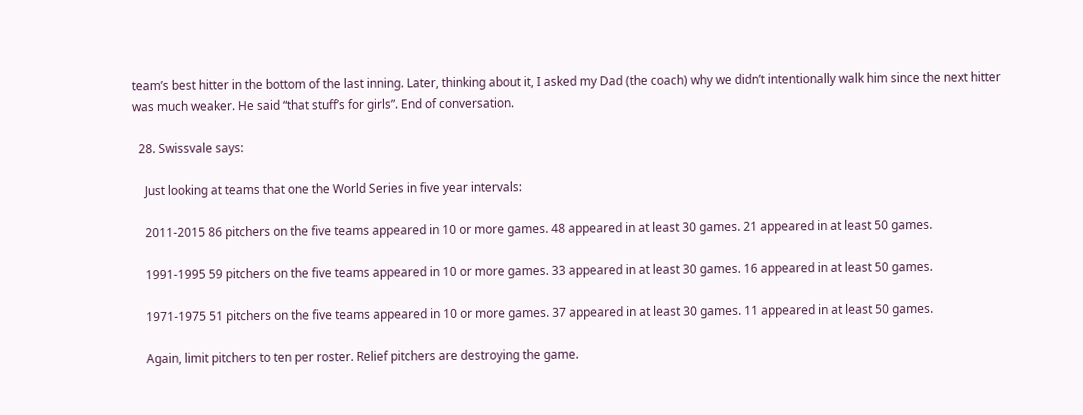team’s best hitter in the bottom of the last inning. Later, thinking about it, I asked my Dad (the coach) why we didn’t intentionally walk him since the next hitter was much weaker. He said “that stuff’s for girls”. End of conversation.

  28. Swissvale says:

    Just looking at teams that one the World Series in five year intervals:

    2011-2015 86 pitchers on the five teams appeared in 10 or more games. 48 appeared in at least 30 games. 21 appeared in at least 50 games.

    1991-1995 59 pitchers on the five teams appeared in 10 or more games. 33 appeared in at least 30 games. 16 appeared in at least 50 games.

    1971-1975 51 pitchers on the five teams appeared in 10 or more games. 37 appeared in at least 30 games. 11 appeared in at least 50 games.

    Again, limit pitchers to ten per roster. Relief pitchers are destroying the game.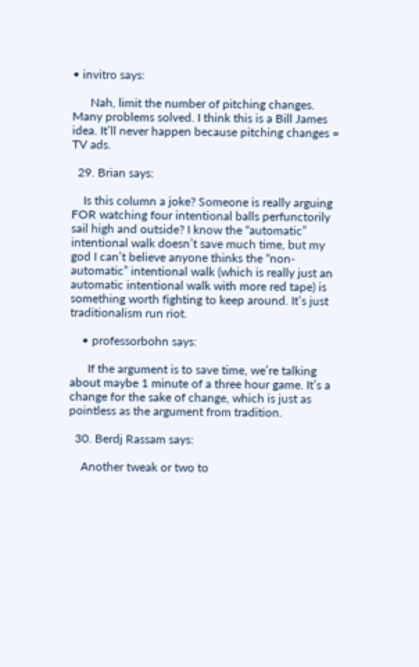• invitro says:

      Nah, limit the number of pitching changes. Many problems solved. I think this is a Bill James idea. It’ll never happen because pitching changes = TV ads.

  29. Brian says:

    Is this column a joke? Someone is really arguing FOR watching four intentional balls perfunctorily sail high and outside? I know the “automatic” intentional walk doesn’t save much time, but my god I can’t believe anyone thinks the “non-automatic” intentional walk (which is really just an automatic intentional walk with more red tape) is something worth fighting to keep around. It’s just traditionalism run riot.

    • professorbohn says:

      If the argument is to save time, we’re talking about maybe 1 minute of a three hour game. It’s a change for the sake of change, which is just as pointless as the argument from tradition.

  30. Berdj Rassam says:

    Another tweak or two to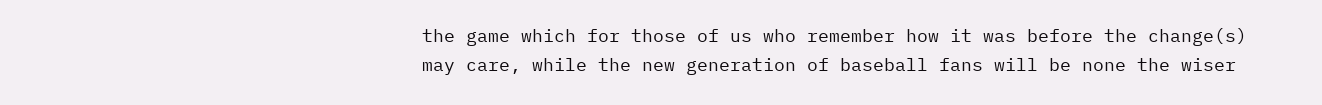the game which for those of us who remember how it was before the change(s) may care, while the new generation of baseball fans will be none the wiser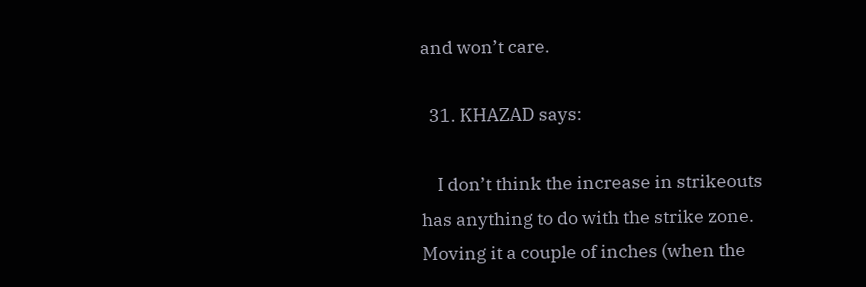and won’t care.

  31. KHAZAD says:

    I don’t think the increase in strikeouts has anything to do with the strike zone. Moving it a couple of inches (when the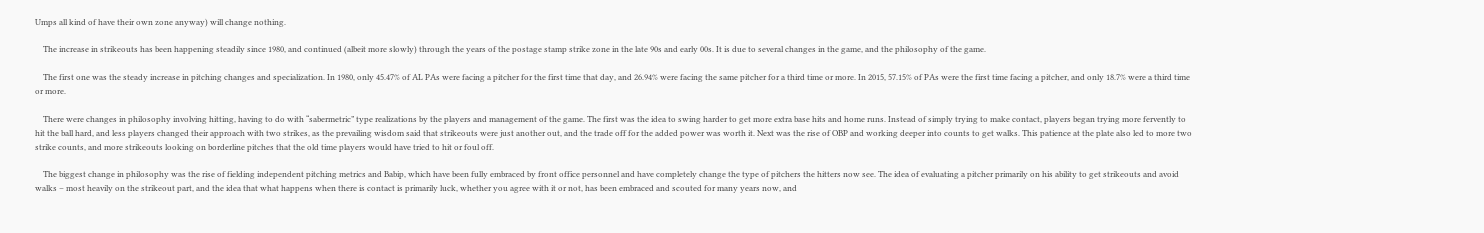Umps all kind of have their own zone anyway) will change nothing.

    The increase in strikeouts has been happening steadily since 1980, and continued (albeit more slowly) through the years of the postage stamp strike zone in the late 90s and early 00s. It is due to several changes in the game, and the philosophy of the game.

    The first one was the steady increase in pitching changes and specialization. In 1980, only 45.47% of AL PAs were facing a pitcher for the first time that day, and 26.94% were facing the same pitcher for a third time or more. In 2015, 57.15% of PAs were the first time facing a pitcher, and only 18.7% were a third time or more.

    There were changes in philosophy involving hitting, having to do with “sabermetric” type realizations by the players and management of the game. The first was the idea to swing harder to get more extra base hits and home runs. Instead of simply trying to make contact, players began trying more fervently to hit the ball hard, and less players changed their approach with two strikes, as the prevailing wisdom said that strikeouts were just another out, and the trade off for the added power was worth it. Next was the rise of OBP and working deeper into counts to get walks. This patience at the plate also led to more two strike counts, and more strikeouts looking on borderline pitches that the old time players would have tried to hit or foul off.

    The biggest change in philosophy was the rise of fielding independent pitching metrics and Babip, which have been fully embraced by front office personnel and have completely change the type of pitchers the hitters now see. The idea of evaluating a pitcher primarily on his ability to get strikeouts and avoid walks – most heavily on the strikeout part, and the idea that what happens when there is contact is primarily luck, whether you agree with it or not, has been embraced and scouted for many years now, and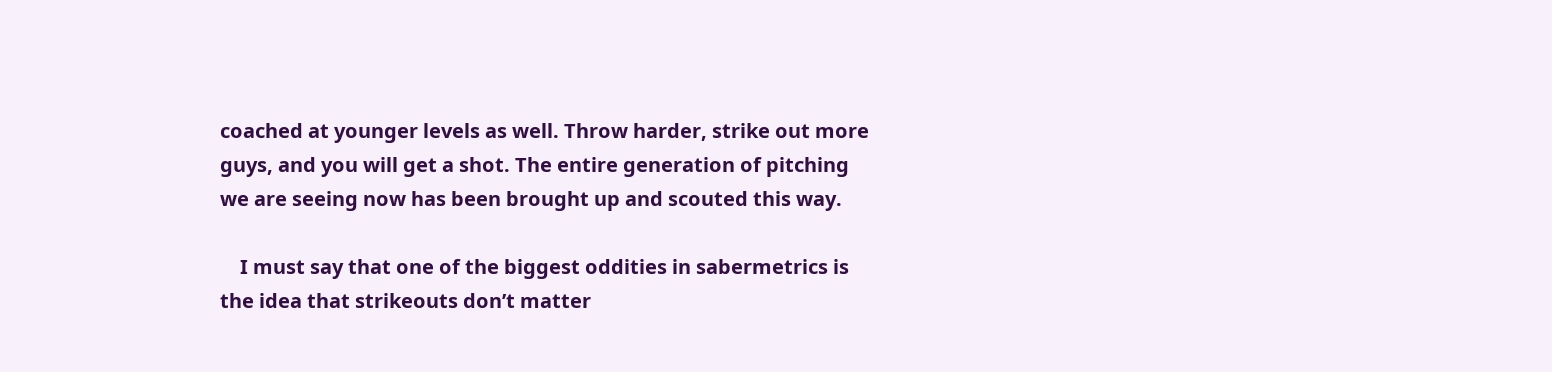coached at younger levels as well. Throw harder, strike out more guys, and you will get a shot. The entire generation of pitching we are seeing now has been brought up and scouted this way.

    I must say that one of the biggest oddities in sabermetrics is the idea that strikeouts don’t matter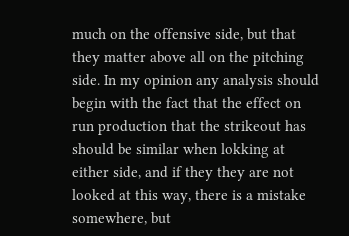much on the offensive side, but that they matter above all on the pitching side. In my opinion any analysis should begin with the fact that the effect on run production that the strikeout has should be similar when lokking at either side, and if they they are not looked at this way, there is a mistake somewhere, but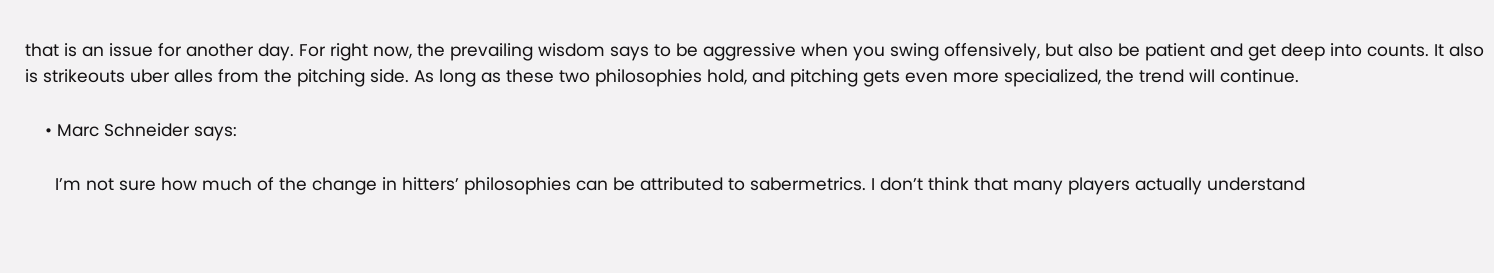that is an issue for another day. For right now, the prevailing wisdom says to be aggressive when you swing offensively, but also be patient and get deep into counts. It also is strikeouts uber alles from the pitching side. As long as these two philosophies hold, and pitching gets even more specialized, the trend will continue.

    • Marc Schneider says:

      I’m not sure how much of the change in hitters’ philosophies can be attributed to sabermetrics. I don’t think that many players actually understand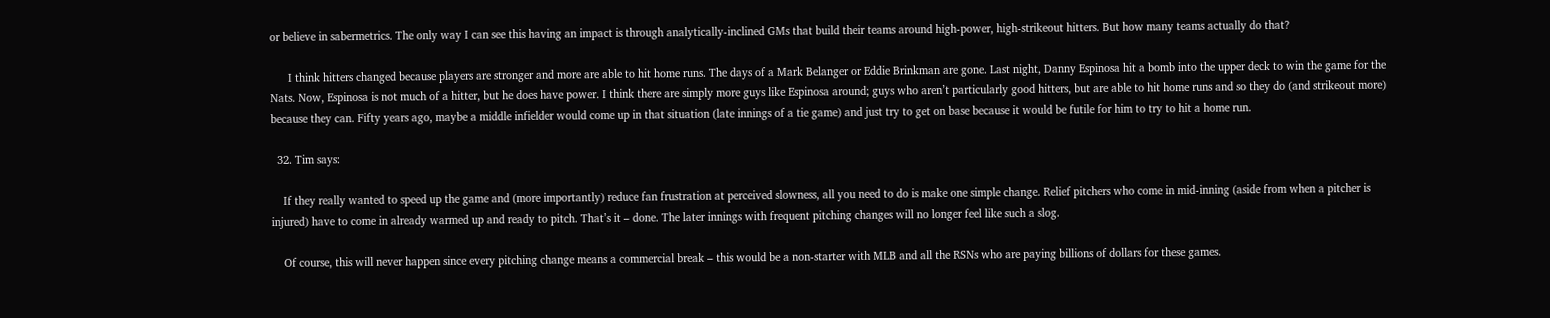or believe in sabermetrics. The only way I can see this having an impact is through analytically-inclined GMs that build their teams around high-power, high-strikeout hitters. But how many teams actually do that?

      I think hitters changed because players are stronger and more are able to hit home runs. The days of a Mark Belanger or Eddie Brinkman are gone. Last night, Danny Espinosa hit a bomb into the upper deck to win the game for the Nats. Now, Espinosa is not much of a hitter, but he does have power. I think there are simply more guys like Espinosa around; guys who aren’t particularly good hitters, but are able to hit home runs and so they do (and strikeout more) because they can. Fifty years ago, maybe a middle infielder would come up in that situation (late innings of a tie game) and just try to get on base because it would be futile for him to try to hit a home run.

  32. Tim says:

    If they really wanted to speed up the game and (more importantly) reduce fan frustration at perceived slowness, all you need to do is make one simple change. Relief pitchers who come in mid-inning (aside from when a pitcher is injured) have to come in already warmed up and ready to pitch. That’s it – done. The later innings with frequent pitching changes will no longer feel like such a slog.

    Of course, this will never happen since every pitching change means a commercial break – this would be a non-starter with MLB and all the RSNs who are paying billions of dollars for these games.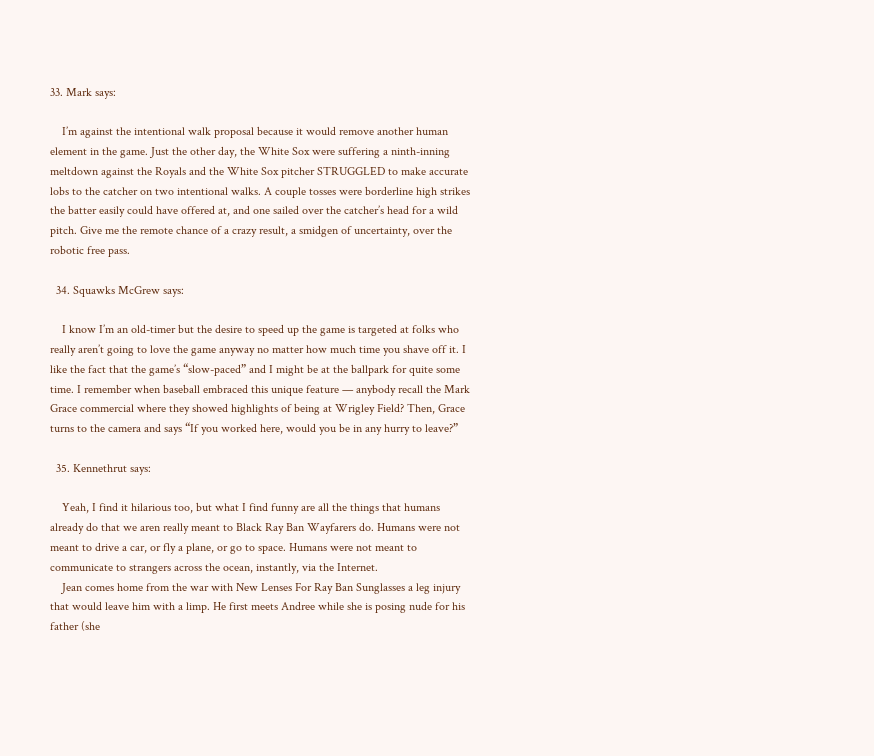33. Mark says:

    I’m against the intentional walk proposal because it would remove another human element in the game. Just the other day, the White Sox were suffering a ninth-inning meltdown against the Royals and the White Sox pitcher STRUGGLED to make accurate lobs to the catcher on two intentional walks. A couple tosses were borderline high strikes the batter easily could have offered at, and one sailed over the catcher’s head for a wild pitch. Give me the remote chance of a crazy result, a smidgen of uncertainty, over the robotic free pass.

  34. Squawks McGrew says:

    I know I’m an old-timer but the desire to speed up the game is targeted at folks who really aren’t going to love the game anyway no matter how much time you shave off it. I like the fact that the game’s “slow-paced” and I might be at the ballpark for quite some time. I remember when baseball embraced this unique feature — anybody recall the Mark Grace commercial where they showed highlights of being at Wrigley Field? Then, Grace turns to the camera and says “If you worked here, would you be in any hurry to leave?”

  35. Kennethrut says:

    Yeah, I find it hilarious too, but what I find funny are all the things that humans already do that we aren really meant to Black Ray Ban Wayfarers do. Humans were not meant to drive a car, or fly a plane, or go to space. Humans were not meant to communicate to strangers across the ocean, instantly, via the Internet.
    Jean comes home from the war with New Lenses For Ray Ban Sunglasses a leg injury that would leave him with a limp. He first meets Andree while she is posing nude for his father (she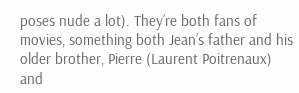poses nude a lot). They’re both fans of movies, something both Jean’s father and his older brother, Pierre (Laurent Poitrenaux) and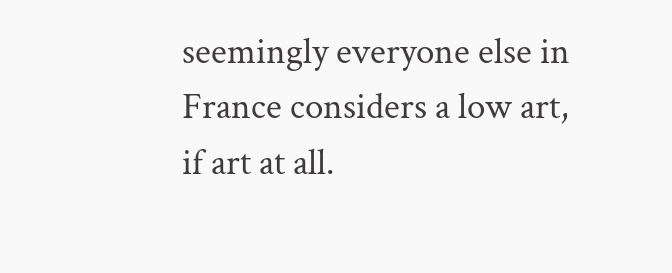seemingly everyone else in France considers a low art, if art at all.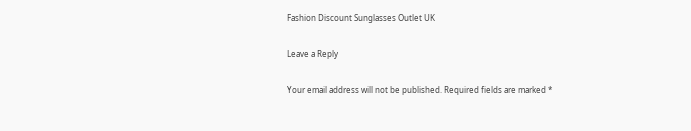Fashion Discount Sunglasses Outlet UK

Leave a Reply

Your email address will not be published. Required fields are marked *